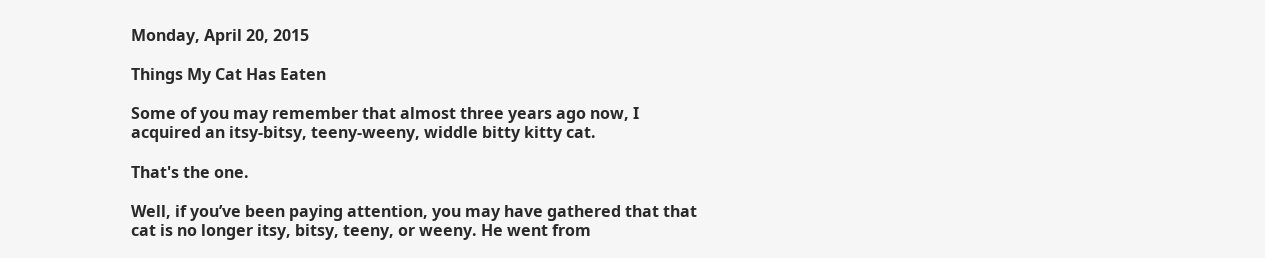Monday, April 20, 2015

Things My Cat Has Eaten

Some of you may remember that almost three years ago now, I acquired an itsy-bitsy, teeny-weeny, widdle bitty kitty cat.

That's the one.

Well, if you’ve been paying attention, you may have gathered that that cat is no longer itsy, bitsy, teeny, or weeny. He went from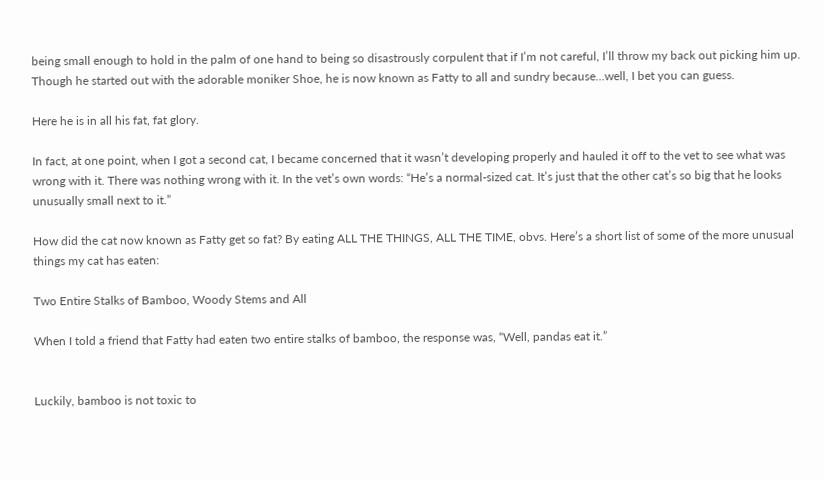being small enough to hold in the palm of one hand to being so disastrously corpulent that if I’m not careful, I’ll throw my back out picking him up. Though he started out with the adorable moniker Shoe, he is now known as Fatty to all and sundry because…well, I bet you can guess.

Here he is in all his fat, fat glory.

In fact, at one point, when I got a second cat, I became concerned that it wasn’t developing properly and hauled it off to the vet to see what was wrong with it. There was nothing wrong with it. In the vet’s own words: “He’s a normal-sized cat. It’s just that the other cat’s so big that he looks unusually small next to it.”

How did the cat now known as Fatty get so fat? By eating ALL THE THINGS, ALL THE TIME, obvs. Here’s a short list of some of the more unusual things my cat has eaten:

Two Entire Stalks of Bamboo, Woody Stems and All

When I told a friend that Fatty had eaten two entire stalks of bamboo, the response was, “Well, pandas eat it.”


Luckily, bamboo is not toxic to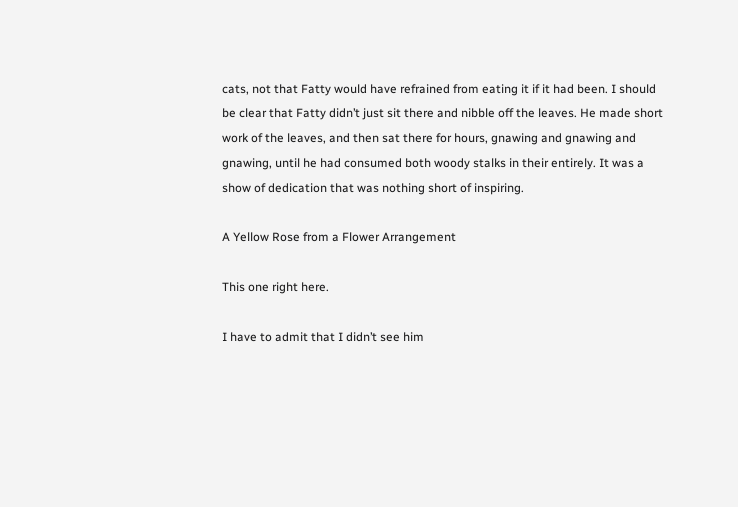cats, not that Fatty would have refrained from eating it if it had been. I should be clear that Fatty didn’t just sit there and nibble off the leaves. He made short work of the leaves, and then sat there for hours, gnawing and gnawing and gnawing, until he had consumed both woody stalks in their entirely. It was a show of dedication that was nothing short of inspiring.

A Yellow Rose from a Flower Arrangement

This one right here.

I have to admit that I didn’t see him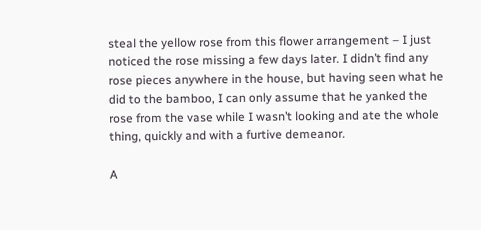steal the yellow rose from this flower arrangement – I just noticed the rose missing a few days later. I didn’t find any rose pieces anywhere in the house, but having seen what he did to the bamboo, I can only assume that he yanked the rose from the vase while I wasn’t looking and ate the whole thing, quickly and with a furtive demeanor.

A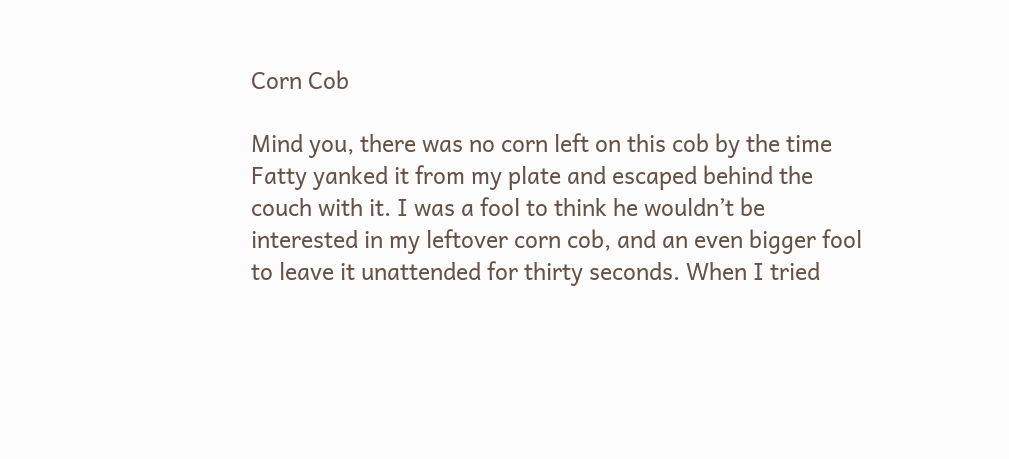Corn Cob

Mind you, there was no corn left on this cob by the time Fatty yanked it from my plate and escaped behind the couch with it. I was a fool to think he wouldn’t be interested in my leftover corn cob, and an even bigger fool to leave it unattended for thirty seconds. When I tried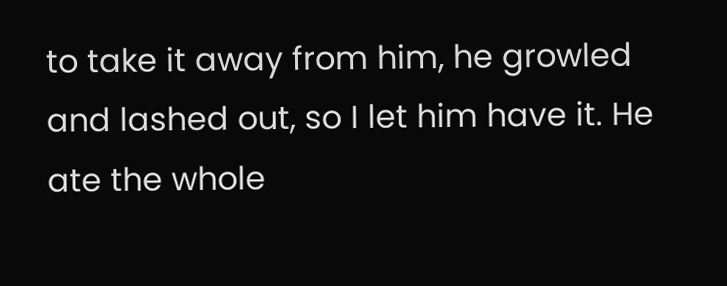to take it away from him, he growled and lashed out, so I let him have it. He ate the whole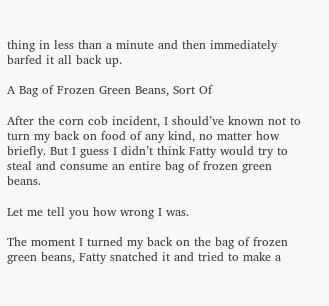thing in less than a minute and then immediately barfed it all back up.

A Bag of Frozen Green Beans, Sort Of

After the corn cob incident, I should’ve known not to turn my back on food of any kind, no matter how briefly. But I guess I didn’t think Fatty would try to steal and consume an entire bag of frozen green beans.

Let me tell you how wrong I was.

The moment I turned my back on the bag of frozen green beans, Fatty snatched it and tried to make a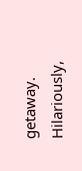getaway. Hilariously,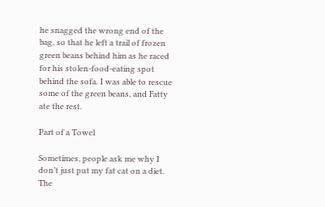he snagged the wrong end of the bag, so that he left a trail of frozen green beans behind him as he raced for his stolen-food-eating spot behind the sofa. I was able to rescue some of the green beans, and Fatty ate the rest.

Part of a Towel

Sometimes, people ask me why I don’t just put my fat cat on a diet. The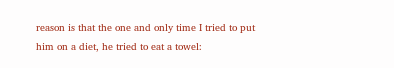reason is that the one and only time I tried to put him on a diet, he tried to eat a towel: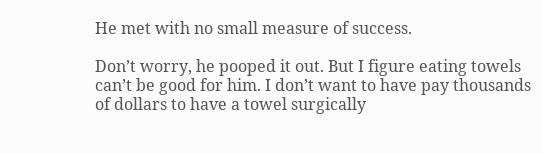He met with no small measure of success.

Don’t worry, he pooped it out. But I figure eating towels can’t be good for him. I don’t want to have pay thousands of dollars to have a towel surgically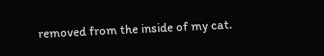removed from the inside of my cat.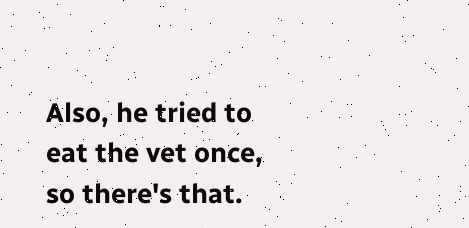Also, he tried to eat the vet once, so there's that.